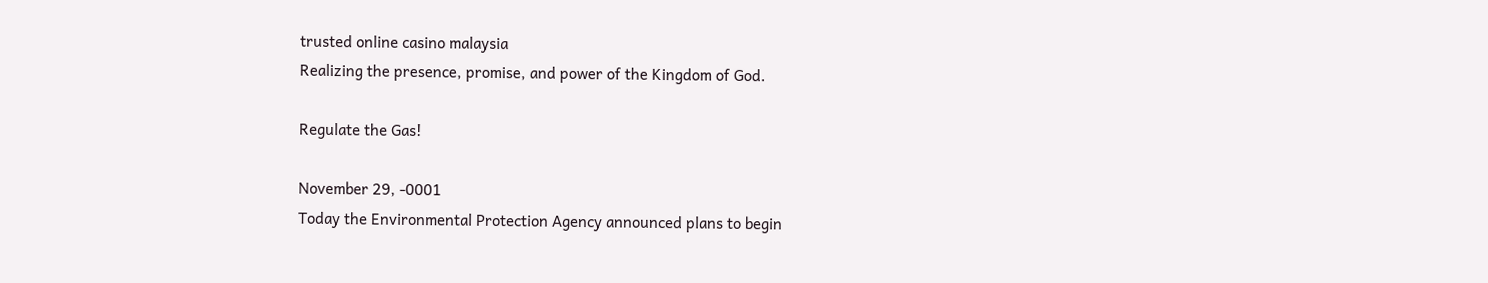trusted online casino malaysia
Realizing the presence, promise, and power of the Kingdom of God.

Regulate the Gas!

November 29, -0001
Today the Environmental Protection Agency announced plans to begin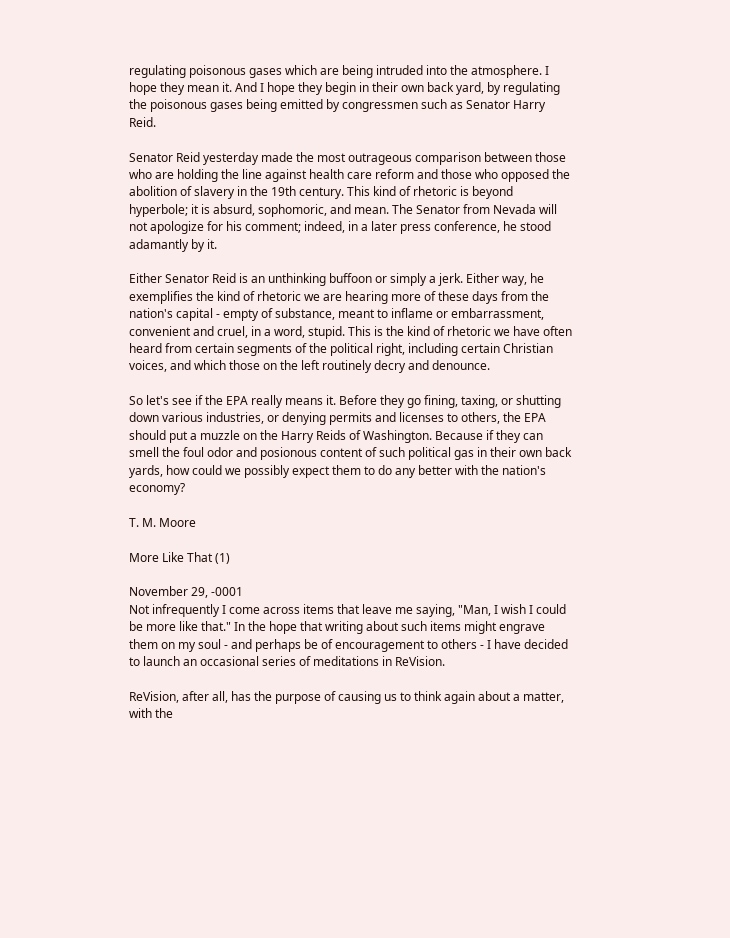regulating poisonous gases which are being intruded into the atmosphere. I hope they mean it. And I hope they begin in their own back yard, by regulating the poisonous gases being emitted by congressmen such as Senator Harry Reid.

Senator Reid yesterday made the most outrageous comparison between those who are holding the line against health care reform and those who opposed the abolition of slavery in the 19th century. This kind of rhetoric is beyond hyperbole; it is absurd, sophomoric, and mean. The Senator from Nevada will not apologize for his comment; indeed, in a later press conference, he stood adamantly by it.

Either Senator Reid is an unthinking buffoon or simply a jerk. Either way, he exemplifies the kind of rhetoric we are hearing more of these days from the nation's capital - empty of substance, meant to inflame or embarrassment, convenient and cruel, in a word, stupid. This is the kind of rhetoric we have often heard from certain segments of the political right, including certain Christian voices, and which those on the left routinely decry and denounce.

So let's see if the EPA really means it. Before they go fining, taxing, or shutting down various industries, or denying permits and licenses to others, the EPA should put a muzzle on the Harry Reids of Washington. Because if they can smell the foul odor and posionous content of such political gas in their own back yards, how could we possibly expect them to do any better with the nation's economy?

T. M. Moore

More Like That (1)

November 29, -0001
Not infrequently I come across items that leave me saying, "Man, I wish I could be more like that." In the hope that writing about such items might engrave them on my soul - and perhaps be of encouragement to others - I have decided to launch an occasional series of meditations in ReVision.

ReVision, after all, has the purpose of causing us to think again about a matter, with the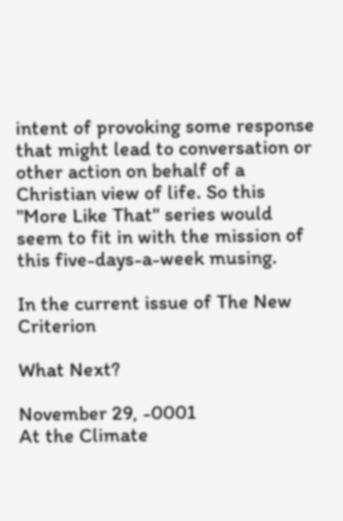intent of provoking some response that might lead to conversation or other action on behalf of a Christian view of life. So this "More Like That" series would seem to fit in with the mission of this five-days-a-week musing.

In the current issue of The New Criterion

What Next?

November 29, -0001
At the Climate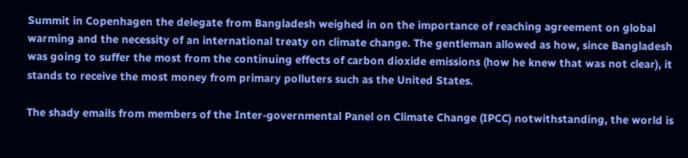Summit in Copenhagen the delegate from Bangladesh weighed in on the importance of reaching agreement on global warming and the necessity of an international treaty on climate change. The gentleman allowed as how, since Bangladesh was going to suffer the most from the continuing effects of carbon dioxide emissions (how he knew that was not clear), it stands to receive the most money from primary polluters such as the United States.

The shady emails from members of the Inter-governmental Panel on Climate Change (IPCC) notwithstanding, the world is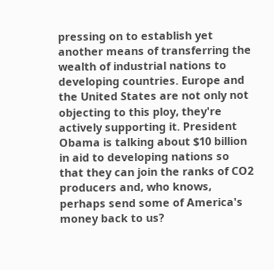pressing on to establish yet another means of transferring the wealth of industrial nations to developing countries. Europe and the United States are not only not objecting to this ploy, they're actively supporting it. President Obama is talking about $10 billion in aid to developing nations so that they can join the ranks of CO2 producers and, who knows, perhaps send some of America's money back to us?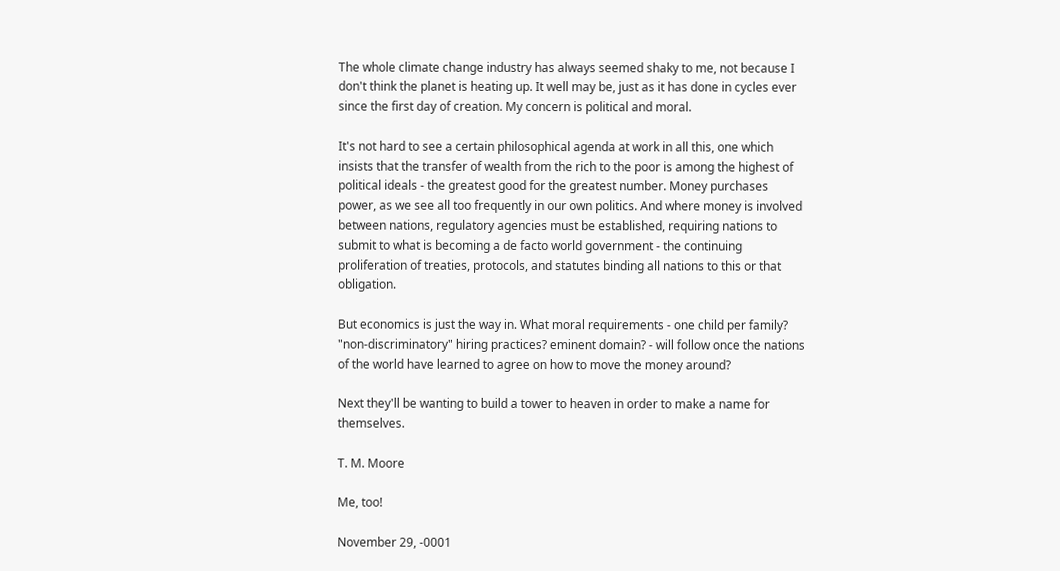The whole climate change industry has always seemed shaky to me, not because I don't think the planet is heating up. It well may be, just as it has done in cycles ever since the first day of creation. My concern is political and moral.

It's not hard to see a certain philosophical agenda at work in all this, one which insists that the transfer of wealth from the rich to the poor is among the highest of political ideals - the greatest good for the greatest number. Money purchases power, as we see all too frequently in our own politics. And where money is involved between nations, regulatory agencies must be established, requiring nations to submit to what is becoming a de facto world government - the continuing proliferation of treaties, protocols, and statutes binding all nations to this or that obligation.

But economics is just the way in. What moral requirements - one child per family? "non-discriminatory" hiring practices? eminent domain? - will follow once the nations of the world have learned to agree on how to move the money around?

Next they'll be wanting to build a tower to heaven in order to make a name for themselves.

T. M. Moore

Me, too!

November 29, -0001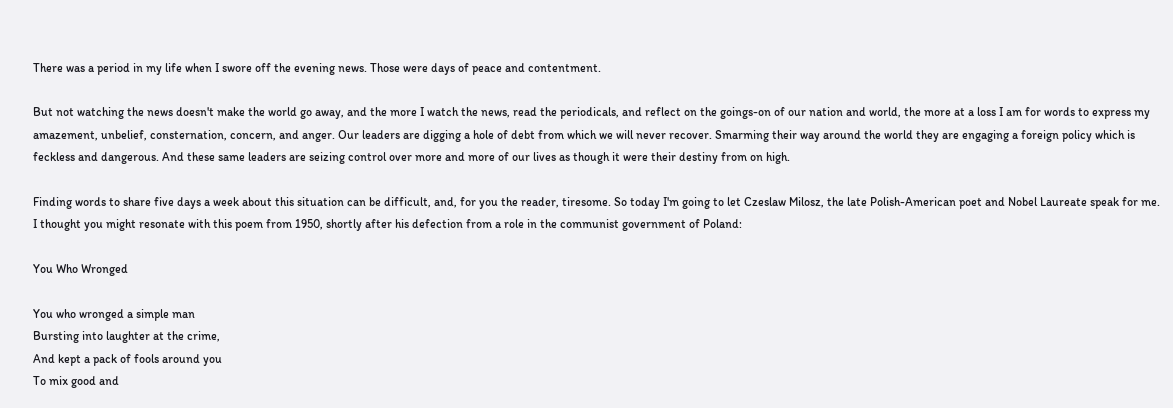There was a period in my life when I swore off the evening news. Those were days of peace and contentment.

But not watching the news doesn't make the world go away, and the more I watch the news, read the periodicals, and reflect on the goings-on of our nation and world, the more at a loss I am for words to express my amazement, unbelief, consternation, concern, and anger. Our leaders are digging a hole of debt from which we will never recover. Smarming their way around the world they are engaging a foreign policy which is feckless and dangerous. And these same leaders are seizing control over more and more of our lives as though it were their destiny from on high.

Finding words to share five days a week about this situation can be difficult, and, for you the reader, tiresome. So today I'm going to let Czeslaw Milosz, the late Polish-American poet and Nobel Laureate speak for me. I thought you might resonate with this poem from 1950, shortly after his defection from a role in the communist government of Poland:

You Who Wronged

You who wronged a simple man
Bursting into laughter at the crime,
And kept a pack of fools around you
To mix good and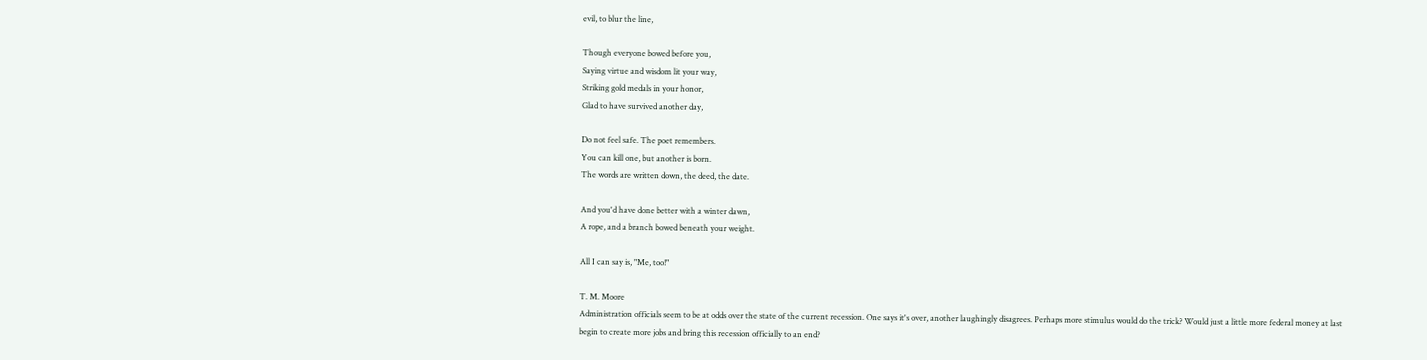evil, to blur the line,

Though everyone bowed before you,
Saying virtue and wisdom lit your way,
Striking gold medals in your honor,
Glad to have survived another day,

Do not feel safe. The poet remembers.
You can kill one, but another is born.
The words are written down, the deed, the date.

And you'd have done better with a winter dawn,
A rope, and a branch bowed beneath your weight.

All I can say is, "Me, too!"

T. M. Moore
Administration officials seem to be at odds over the state of the current recession. One says it's over, another laughingly disagrees. Perhaps more stimulus would do the trick? Would just a little more federal money at last begin to create more jobs and bring this recession officially to an end?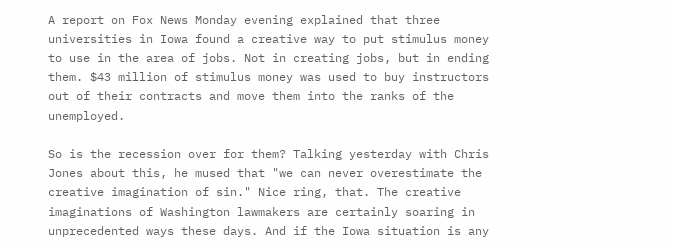A report on Fox News Monday evening explained that three universities in Iowa found a creative way to put stimulus money to use in the area of jobs. Not in creating jobs, but in ending them. $43 million of stimulus money was used to buy instructors out of their contracts and move them into the ranks of the unemployed.

So is the recession over for them? Talking yesterday with Chris Jones about this, he mused that "we can never overestimate the creative imagination of sin." Nice ring, that. The creative imaginations of Washington lawmakers are certainly soaring in unprecedented ways these days. And if the Iowa situation is any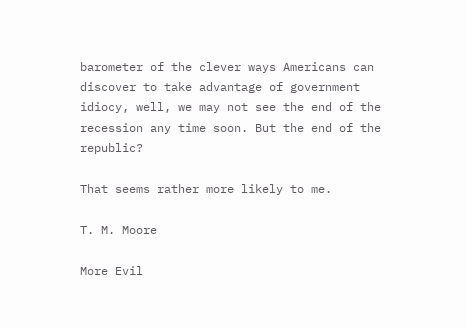barometer of the clever ways Americans can discover to take advantage of government idiocy, well, we may not see the end of the recession any time soon. But the end of the republic?

That seems rather more likely to me.

T. M. Moore

More Evil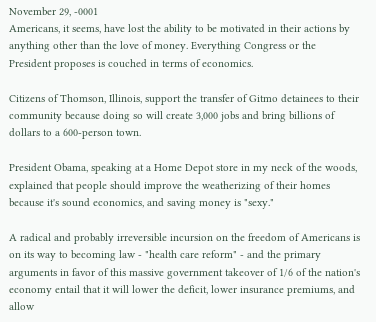November 29, -0001
Americans, it seems, have lost the ability to be motivated in their actions by anything other than the love of money. Everything Congress or the President proposes is couched in terms of economics.

Citizens of Thomson, Illinois, support the transfer of Gitmo detainees to their community because doing so will create 3,000 jobs and bring billions of dollars to a 600-person town.

President Obama, speaking at a Home Depot store in my neck of the woods, explained that people should improve the weatherizing of their homes because it's sound economics, and saving money is "sexy."

A radical and probably irreversible incursion on the freedom of Americans is on its way to becoming law - "health care reform" - and the primary arguments in favor of this massive government takeover of 1/6 of the nation's economy entail that it will lower the deficit, lower insurance premiums, and allow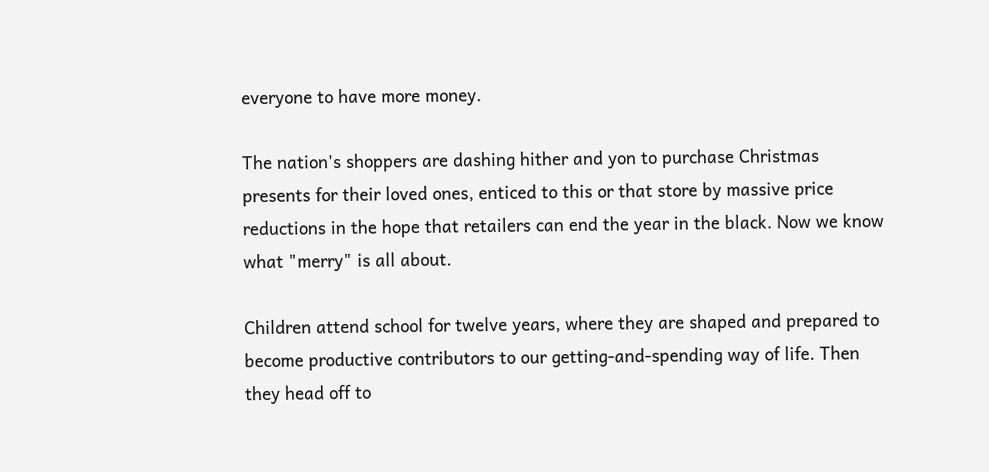everyone to have more money.

The nation's shoppers are dashing hither and yon to purchase Christmas presents for their loved ones, enticed to this or that store by massive price reductions in the hope that retailers can end the year in the black. Now we know what "merry" is all about.

Children attend school for twelve years, where they are shaped and prepared to become productive contributors to our getting-and-spending way of life. Then they head off to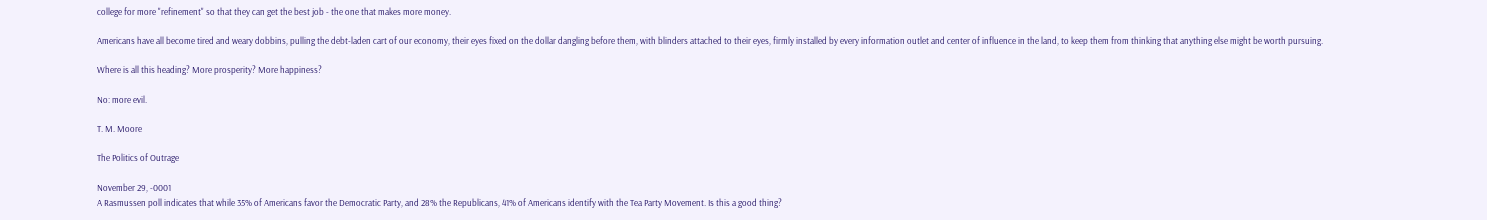college for more "refinement" so that they can get the best job - the one that makes more money.

Americans have all become tired and weary dobbins, pulling the debt-laden cart of our economy, their eyes fixed on the dollar dangling before them, with blinders attached to their eyes, firmly installed by every information outlet and center of influence in the land, to keep them from thinking that anything else might be worth pursuing.

Where is all this heading? More prosperity? More happiness?

No: more evil.

T. M. Moore

The Politics of Outrage

November 29, -0001
A Rasmussen poll indicates that while 35% of Americans favor the Democratic Party, and 28% the Republicans, 41% of Americans identify with the Tea Party Movement. Is this a good thing?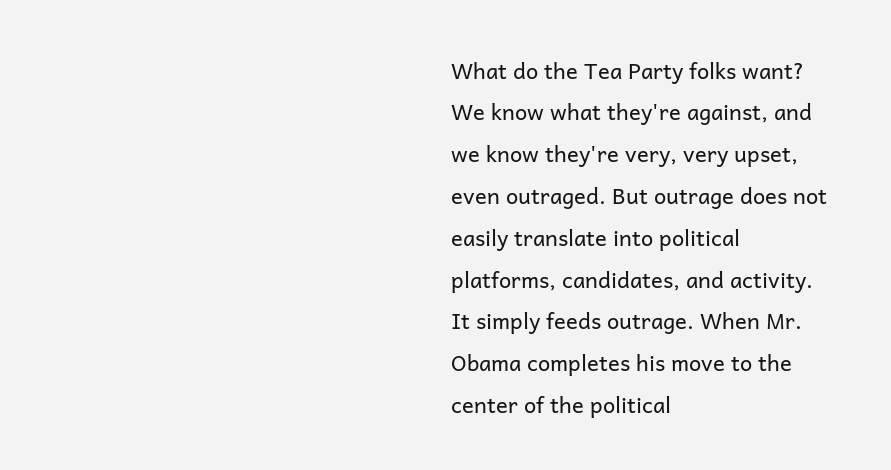What do the Tea Party folks want? We know what they're against, and we know they're very, very upset, even outraged. But outrage does not easily translate into political platforms, candidates, and activity. It simply feeds outrage. When Mr. Obama completes his move to the center of the political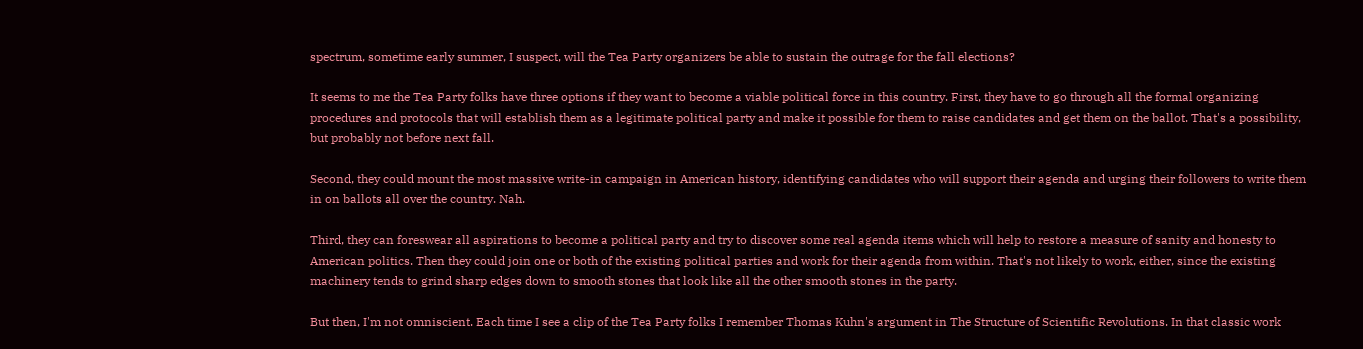spectrum, sometime early summer, I suspect, will the Tea Party organizers be able to sustain the outrage for the fall elections?

It seems to me the Tea Party folks have three options if they want to become a viable political force in this country. First, they have to go through all the formal organizing procedures and protocols that will establish them as a legitimate political party and make it possible for them to raise candidates and get them on the ballot. That's a possibility, but probably not before next fall.

Second, they could mount the most massive write-in campaign in American history, identifying candidates who will support their agenda and urging their followers to write them in on ballots all over the country. Nah.

Third, they can foreswear all aspirations to become a political party and try to discover some real agenda items which will help to restore a measure of sanity and honesty to American politics. Then they could join one or both of the existing political parties and work for their agenda from within. That's not likely to work, either, since the existing machinery tends to grind sharp edges down to smooth stones that look like all the other smooth stones in the party.

But then, I'm not omniscient. Each time I see a clip of the Tea Party folks I remember Thomas Kuhn's argument in The Structure of Scientific Revolutions. In that classic work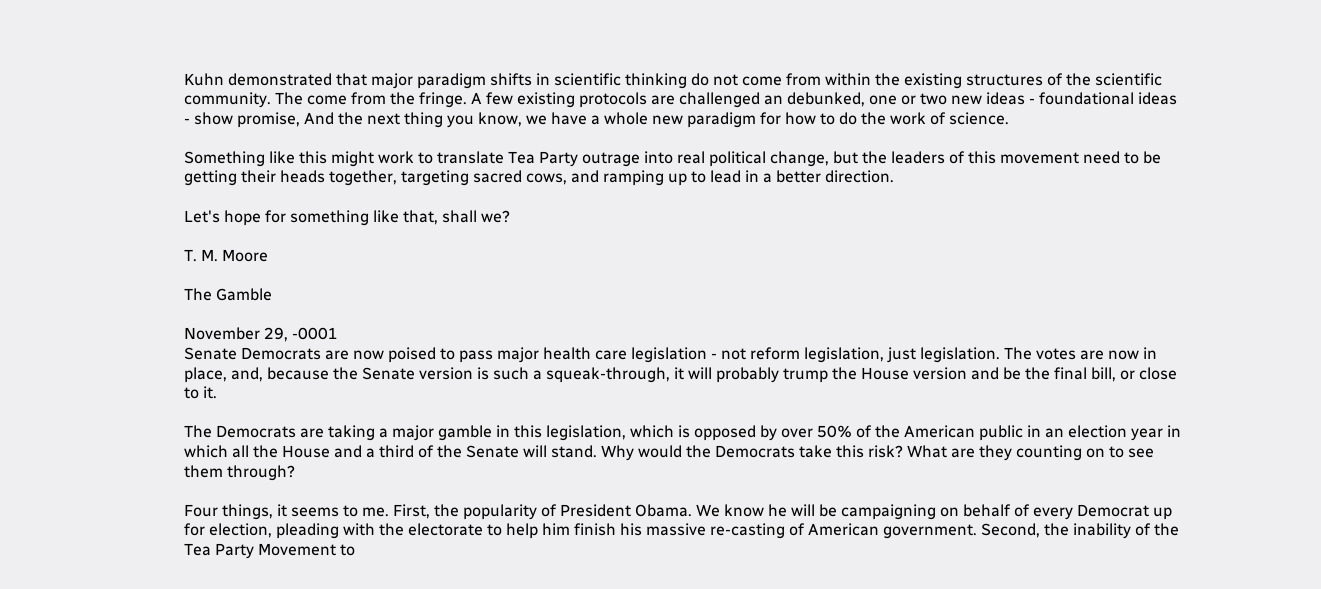Kuhn demonstrated that major paradigm shifts in scientific thinking do not come from within the existing structures of the scientific community. The come from the fringe. A few existing protocols are challenged an debunked, one or two new ideas - foundational ideas - show promise, And the next thing you know, we have a whole new paradigm for how to do the work of science.

Something like this might work to translate Tea Party outrage into real political change, but the leaders of this movement need to be getting their heads together, targeting sacred cows, and ramping up to lead in a better direction.

Let's hope for something like that, shall we?

T. M. Moore

The Gamble

November 29, -0001
Senate Democrats are now poised to pass major health care legislation - not reform legislation, just legislation. The votes are now in place, and, because the Senate version is such a squeak-through, it will probably trump the House version and be the final bill, or close to it.

The Democrats are taking a major gamble in this legislation, which is opposed by over 50% of the American public in an election year in which all the House and a third of the Senate will stand. Why would the Democrats take this risk? What are they counting on to see them through?

Four things, it seems to me. First, the popularity of President Obama. We know he will be campaigning on behalf of every Democrat up for election, pleading with the electorate to help him finish his massive re-casting of American government. Second, the inability of the Tea Party Movement to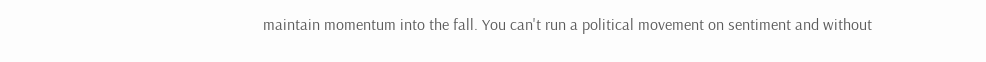maintain momentum into the fall. You can't run a political movement on sentiment and without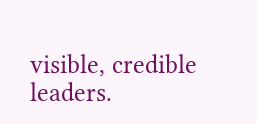visible, credible leaders.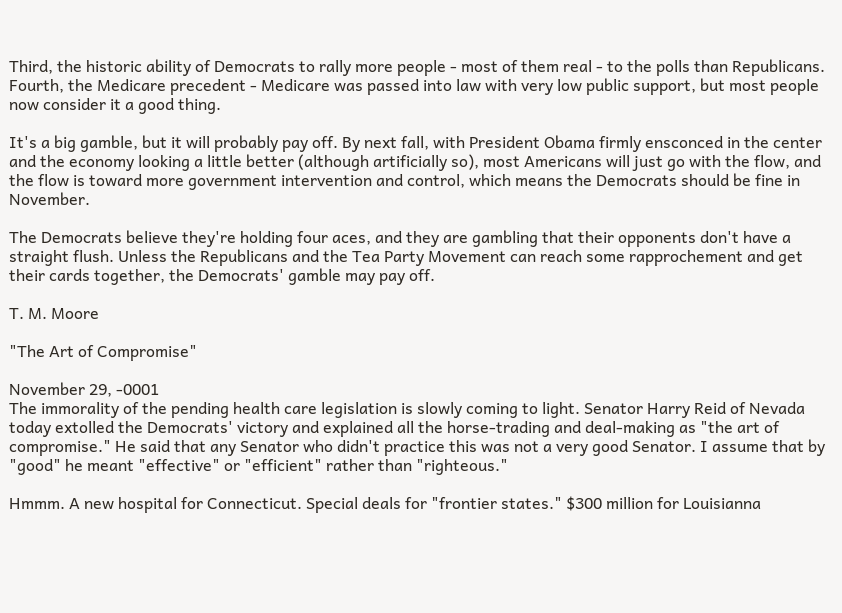Third, the historic ability of Democrats to rally more people - most of them real - to the polls than Republicans. Fourth, the Medicare precedent - Medicare was passed into law with very low public support, but most people now consider it a good thing.

It's a big gamble, but it will probably pay off. By next fall, with President Obama firmly ensconced in the center and the economy looking a little better (although artificially so), most Americans will just go with the flow, and the flow is toward more government intervention and control, which means the Democrats should be fine in November.

The Democrats believe they're holding four aces, and they are gambling that their opponents don't have a straight flush. Unless the Republicans and the Tea Party Movement can reach some rapprochement and get their cards together, the Democrats' gamble may pay off.

T. M. Moore

"The Art of Compromise"

November 29, -0001
The immorality of the pending health care legislation is slowly coming to light. Senator Harry Reid of Nevada today extolled the Democrats' victory and explained all the horse-trading and deal-making as "the art of compromise." He said that any Senator who didn't practice this was not a very good Senator. I assume that by "good" he meant "effective" or "efficient" rather than "righteous."

Hmmm. A new hospital for Connecticut. Special deals for "frontier states." $300 million for Louisianna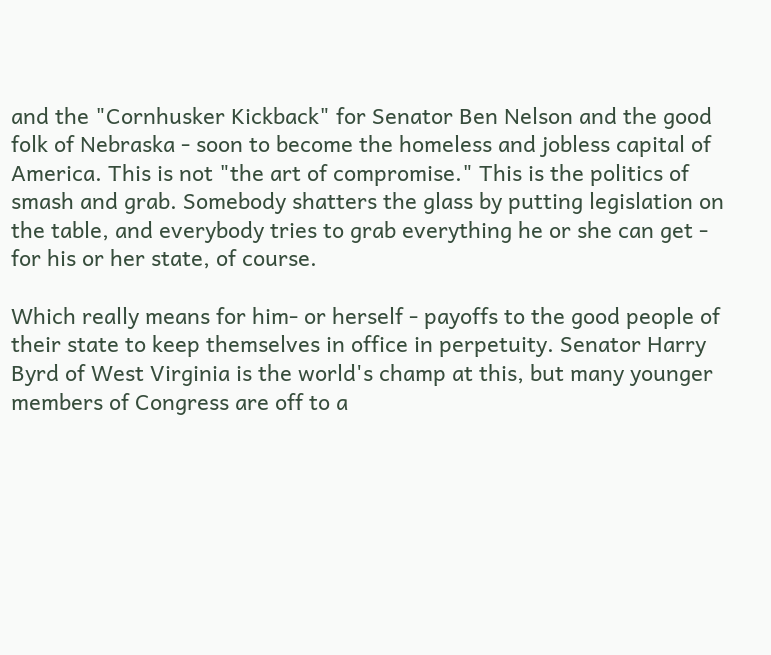and the "Cornhusker Kickback" for Senator Ben Nelson and the good folk of Nebraska - soon to become the homeless and jobless capital of America. This is not "the art of compromise." This is the politics of smash and grab. Somebody shatters the glass by putting legislation on the table, and everybody tries to grab everything he or she can get - for his or her state, of course.

Which really means for him- or herself - payoffs to the good people of their state to keep themselves in office in perpetuity. Senator Harry Byrd of West Virginia is the world's champ at this, but many younger members of Congress are off to a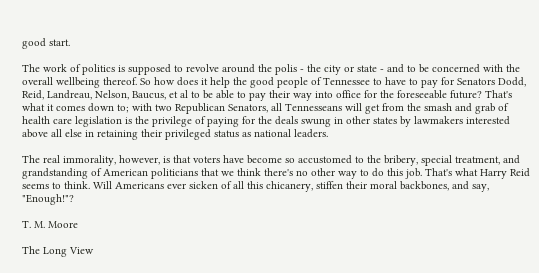good start.

The work of politics is supposed to revolve around the polis - the city or state - and to be concerned with the overall wellbeing thereof. So how does it help the good people of Tennessee to have to pay for Senators Dodd, Reid, Landreau, Nelson, Baucus, et al to be able to pay their way into office for the foreseeable future? That's what it comes down to; with two Republican Senators, all Tennesseans will get from the smash and grab of health care legislation is the privilege of paying for the deals swung in other states by lawmakers interested above all else in retaining their privileged status as national leaders.

The real immorality, however, is that voters have become so accustomed to the bribery, special treatment, and grandstanding of American politicians that we think there's no other way to do this job. That's what Harry Reid seems to think. Will Americans ever sicken of all this chicanery, stiffen their moral backbones, and say, "Enough!"?

T. M. Moore

The Long View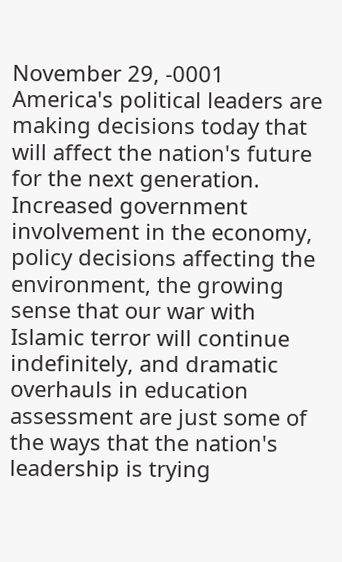November 29, -0001
America's political leaders are making decisions today that will affect the nation's future for the next generation. Increased government involvement in the economy, policy decisions affecting the environment, the growing sense that our war with Islamic terror will continue indefinitely, and dramatic overhauls in education assessment are just some of the ways that the nation's leadership is trying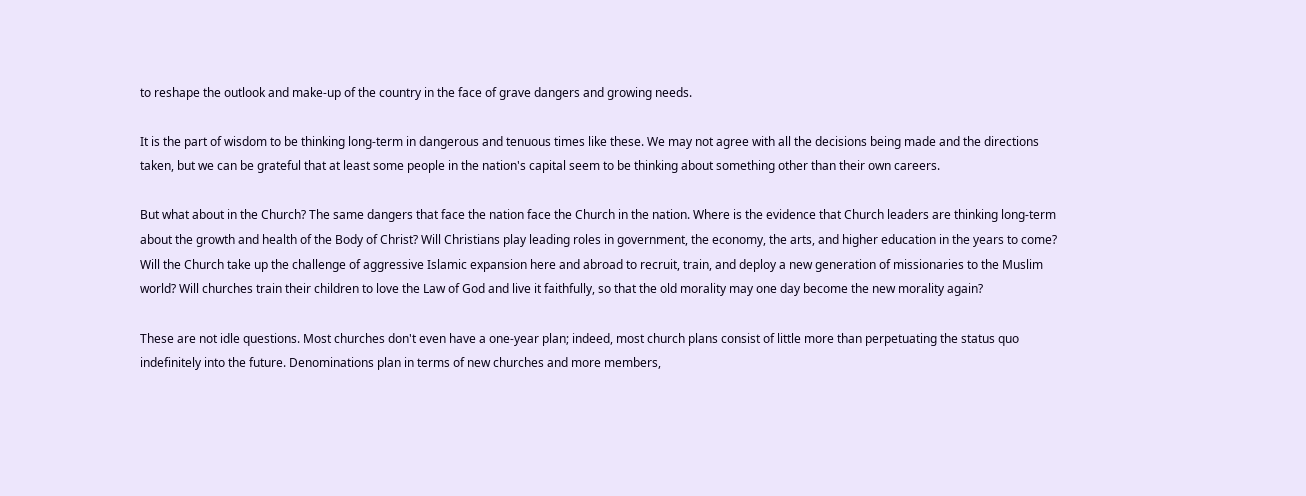to reshape the outlook and make-up of the country in the face of grave dangers and growing needs.

It is the part of wisdom to be thinking long-term in dangerous and tenuous times like these. We may not agree with all the decisions being made and the directions taken, but we can be grateful that at least some people in the nation's capital seem to be thinking about something other than their own careers.

But what about in the Church? The same dangers that face the nation face the Church in the nation. Where is the evidence that Church leaders are thinking long-term about the growth and health of the Body of Christ? Will Christians play leading roles in government, the economy, the arts, and higher education in the years to come? Will the Church take up the challenge of aggressive Islamic expansion here and abroad to recruit, train, and deploy a new generation of missionaries to the Muslim world? Will churches train their children to love the Law of God and live it faithfully, so that the old morality may one day become the new morality again?

These are not idle questions. Most churches don't even have a one-year plan; indeed, most church plans consist of little more than perpetuating the status quo indefinitely into the future. Denominations plan in terms of new churches and more members,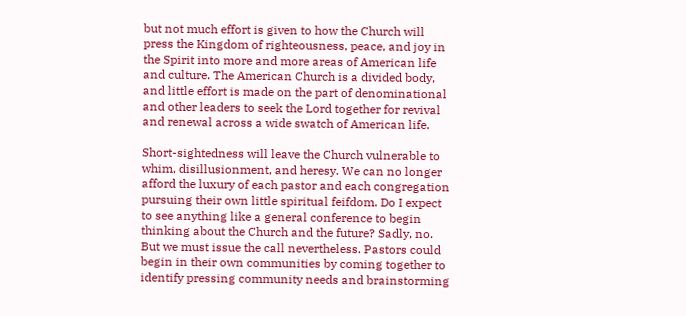but not much effort is given to how the Church will press the Kingdom of righteousness, peace, and joy in the Spirit into more and more areas of American life and culture. The American Church is a divided body, and little effort is made on the part of denominational and other leaders to seek the Lord together for revival and renewal across a wide swatch of American life.

Short-sightedness will leave the Church vulnerable to whim, disillusionment, and heresy. We can no longer afford the luxury of each pastor and each congregation pursuing their own little spiritual feifdom. Do I expect to see anything like a general conference to begin thinking about the Church and the future? Sadly, no. But we must issue the call nevertheless. Pastors could begin in their own communities by coming together to identify pressing community needs and brainstorming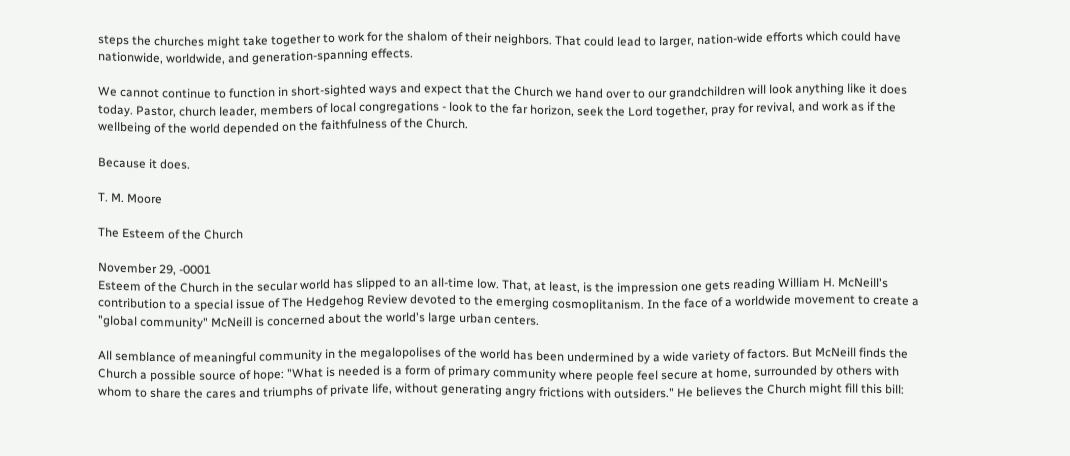steps the churches might take together to work for the shalom of their neighbors. That could lead to larger, nation-wide efforts which could have nationwide, worldwide, and generation-spanning effects.

We cannot continue to function in short-sighted ways and expect that the Church we hand over to our grandchildren will look anything like it does today. Pastor, church leader, members of local congregations - look to the far horizon, seek the Lord together, pray for revival, and work as if the wellbeing of the world depended on the faithfulness of the Church.

Because it does.

T. M. Moore

The Esteem of the Church

November 29, -0001
Esteem of the Church in the secular world has slipped to an all-time low. That, at least, is the impression one gets reading William H. McNeill's contribution to a special issue of The Hedgehog Review devoted to the emerging cosmoplitanism. In the face of a worldwide movement to create a "global community" McNeill is concerned about the world's large urban centers.

All semblance of meaningful community in the megalopolises of the world has been undermined by a wide variety of factors. But McNeill finds the Church a possible source of hope: "What is needed is a form of primary community where people feel secure at home, surrounded by others with whom to share the cares and triumphs of private life, without generating angry frictions with outsiders." He believes the Church might fill this bill: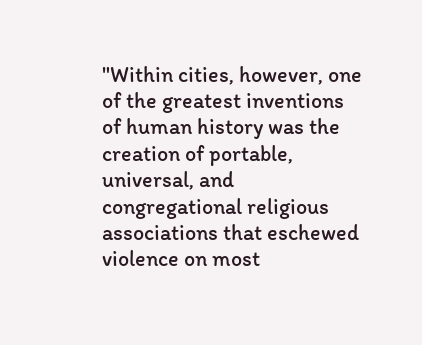"Within cities, however, one of the greatest inventions of human history was the creation of portable, universal, and congregational religious associations that eschewed violence on most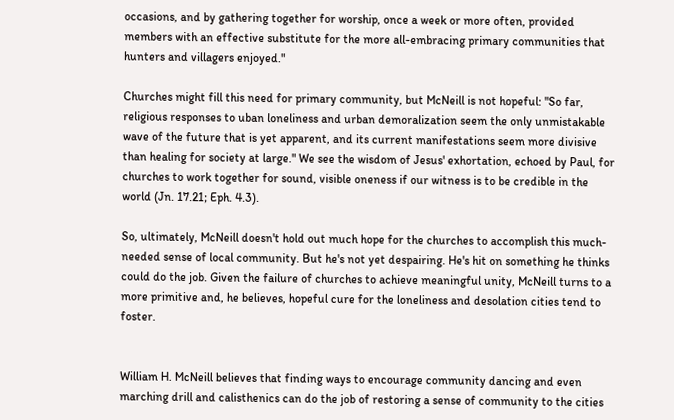occasions, and by gathering together for worship, once a week or more often, provided members with an effective substitute for the more all-embracing primary communities that hunters and villagers enjoyed."

Churches might fill this need for primary community, but McNeill is not hopeful: "So far, religious responses to uban loneliness and urban demoralization seem the only unmistakable wave of the future that is yet apparent, and its current manifestations seem more divisive than healing for society at large." We see the wisdom of Jesus' exhortation, echoed by Paul, for churches to work together for sound, visible oneness if our witness is to be credible in the world (Jn. 17.21; Eph. 4.3).

So, ultimately, McNeill doesn't hold out much hope for the churches to accomplish this much-needed sense of local community. But he's not yet despairing. He's hit on something he thinks could do the job. Given the failure of churches to achieve meaningful unity, McNeill turns to a more primitive and, he believes, hopeful cure for the loneliness and desolation cities tend to foster.


William H. McNeill believes that finding ways to encourage community dancing and even marching drill and calisthenics can do the job of restoring a sense of community to the cities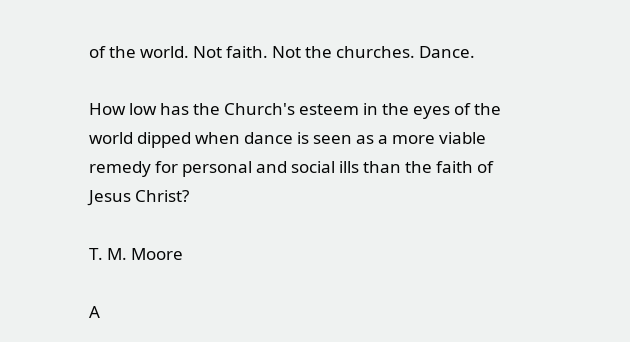of the world. Not faith. Not the churches. Dance.

How low has the Church's esteem in the eyes of the world dipped when dance is seen as a more viable remedy for personal and social ills than the faith of Jesus Christ?

T. M. Moore

A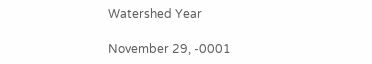Watershed Year

November 29, -0001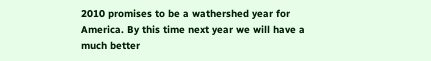2010 promises to be a wathershed year for America. By this time next year we will have a much better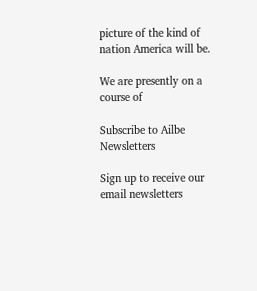picture of the kind of nation America will be.

We are presently on a course of

Subscribe to Ailbe Newsletters

Sign up to receive our email newsletters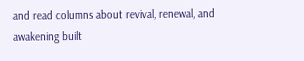and read columns about revival, renewal, and awakening built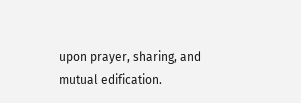upon prayer, sharing, and mutual edification.